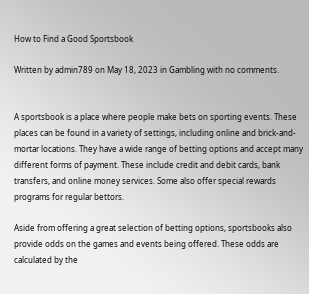How to Find a Good Sportsbook

Written by admin789 on May 18, 2023 in Gambling with no comments.


A sportsbook is a place where people make bets on sporting events. These places can be found in a variety of settings, including online and brick-and-mortar locations. They have a wide range of betting options and accept many different forms of payment. These include credit and debit cards, bank transfers, and online money services. Some also offer special rewards programs for regular bettors.

Aside from offering a great selection of betting options, sportsbooks also provide odds on the games and events being offered. These odds are calculated by the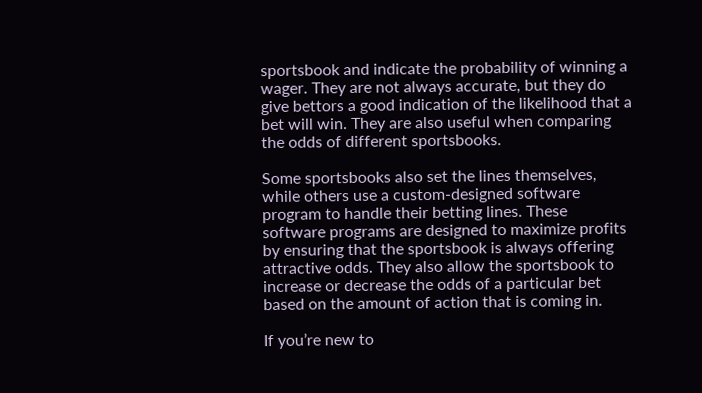sportsbook and indicate the probability of winning a wager. They are not always accurate, but they do give bettors a good indication of the likelihood that a bet will win. They are also useful when comparing the odds of different sportsbooks.

Some sportsbooks also set the lines themselves, while others use a custom-designed software program to handle their betting lines. These software programs are designed to maximize profits by ensuring that the sportsbook is always offering attractive odds. They also allow the sportsbook to increase or decrease the odds of a particular bet based on the amount of action that is coming in.

If you’re new to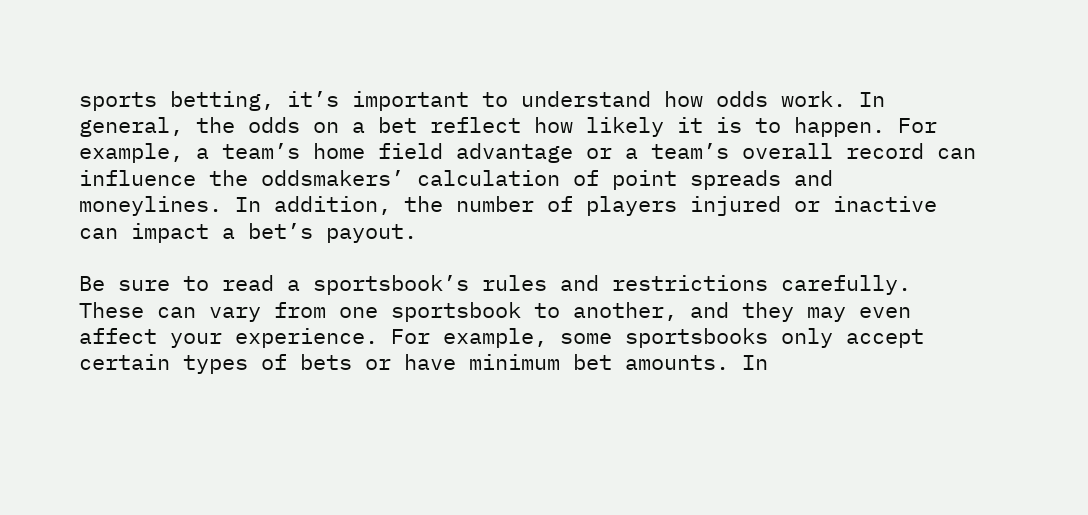sports betting, it’s important to understand how odds work. In general, the odds on a bet reflect how likely it is to happen. For example, a team’s home field advantage or a team’s overall record can influence the oddsmakers’ calculation of point spreads and moneylines. In addition, the number of players injured or inactive can impact a bet’s payout.

Be sure to read a sportsbook’s rules and restrictions carefully. These can vary from one sportsbook to another, and they may even affect your experience. For example, some sportsbooks only accept certain types of bets or have minimum bet amounts. In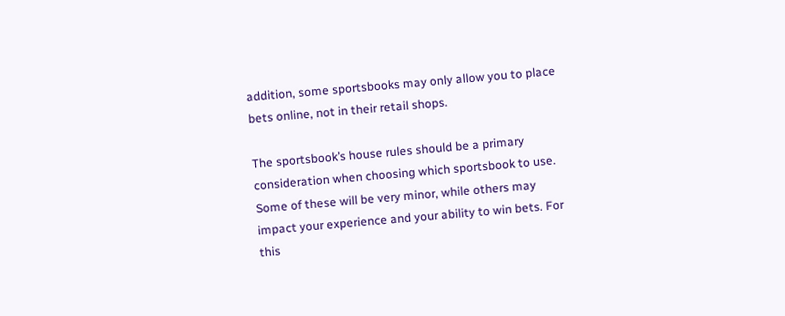addition, some sportsbooks may only allow you to place bets online, not in their retail shops.

The sportsbook’s house rules should be a primary consideration when choosing which sportsbook to use. Some of these will be very minor, while others may impact your experience and your ability to win bets. For this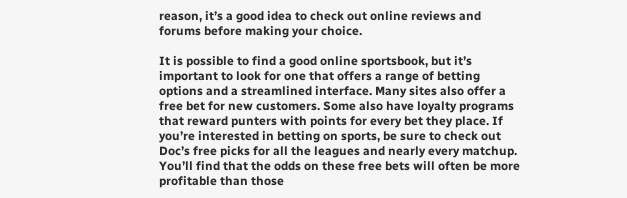reason, it’s a good idea to check out online reviews and forums before making your choice.

It is possible to find a good online sportsbook, but it’s important to look for one that offers a range of betting options and a streamlined interface. Many sites also offer a free bet for new customers. Some also have loyalty programs that reward punters with points for every bet they place. If you’re interested in betting on sports, be sure to check out Doc’s free picks for all the leagues and nearly every matchup. You’ll find that the odds on these free bets will often be more profitable than those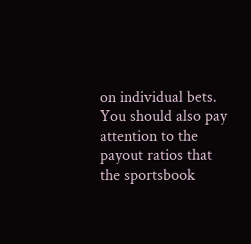on individual bets. You should also pay attention to the payout ratios that the sportsbook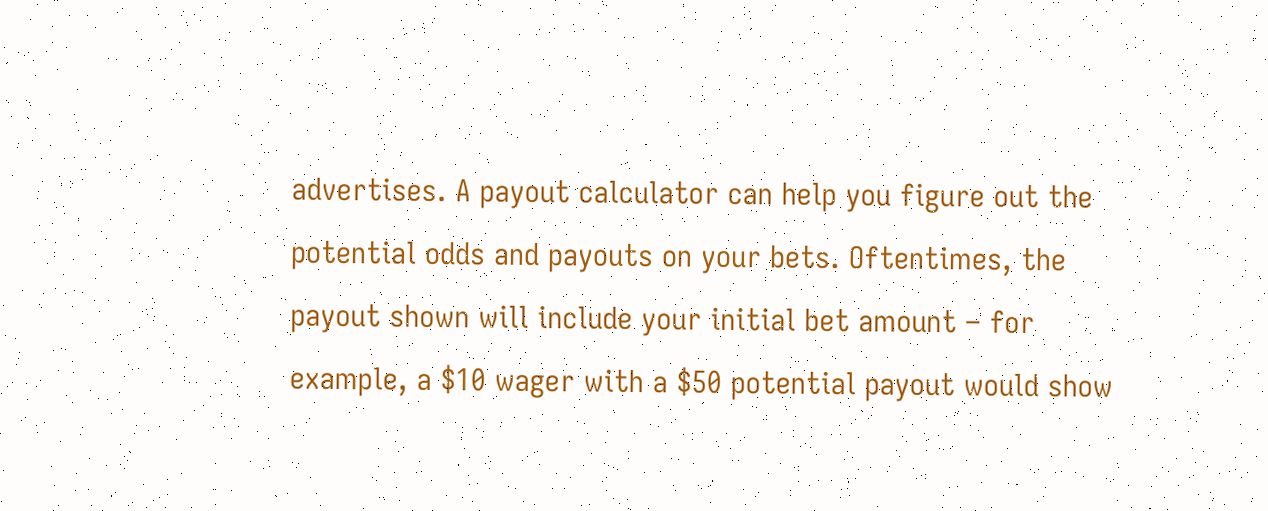advertises. A payout calculator can help you figure out the potential odds and payouts on your bets. Oftentimes, the payout shown will include your initial bet amount – for example, a $10 wager with a $50 potential payout would show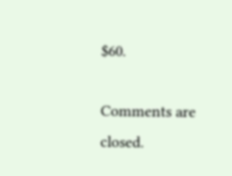$60.

Comments are closed.